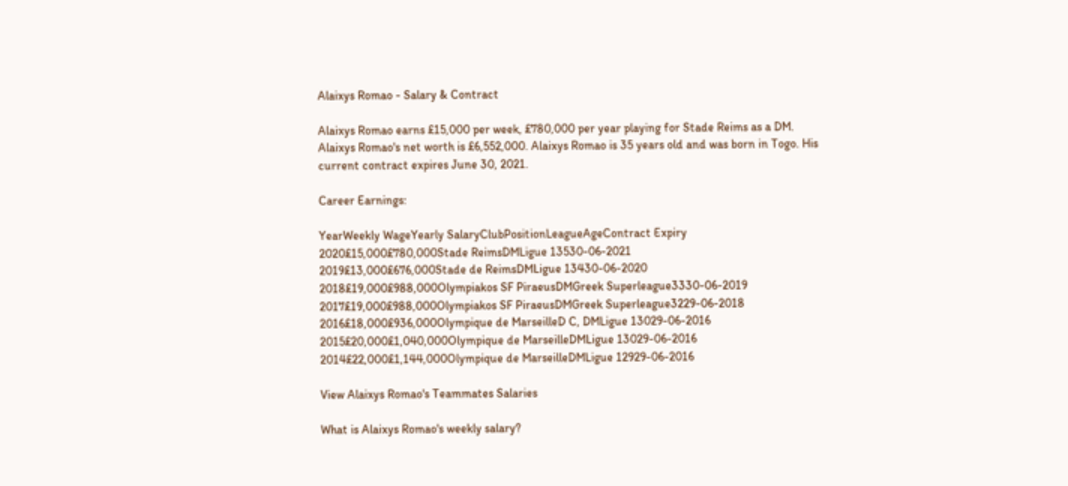Alaixys Romao - Salary & Contract

Alaixys Romao earns £15,000 per week, £780,000 per year playing for Stade Reims as a DM. Alaixys Romao's net worth is £6,552,000. Alaixys Romao is 35 years old and was born in Togo. His current contract expires June 30, 2021.

Career Earnings:

YearWeekly WageYearly SalaryClubPositionLeagueAgeContract Expiry
2020£15,000£780,000Stade ReimsDMLigue 13530-06-2021
2019£13,000£676,000Stade de ReimsDMLigue 13430-06-2020
2018£19,000£988,000Olympiakos SF PiraeusDMGreek Superleague3330-06-2019
2017£19,000£988,000Olympiakos SF PiraeusDMGreek Superleague3229-06-2018
2016£18,000£936,000Olympique de MarseilleD C, DMLigue 13029-06-2016
2015£20,000£1,040,000Olympique de MarseilleDMLigue 13029-06-2016
2014£22,000£1,144,000Olympique de MarseilleDMLigue 12929-06-2016

View Alaixys Romao's Teammates Salaries

What is Alaixys Romao's weekly salary?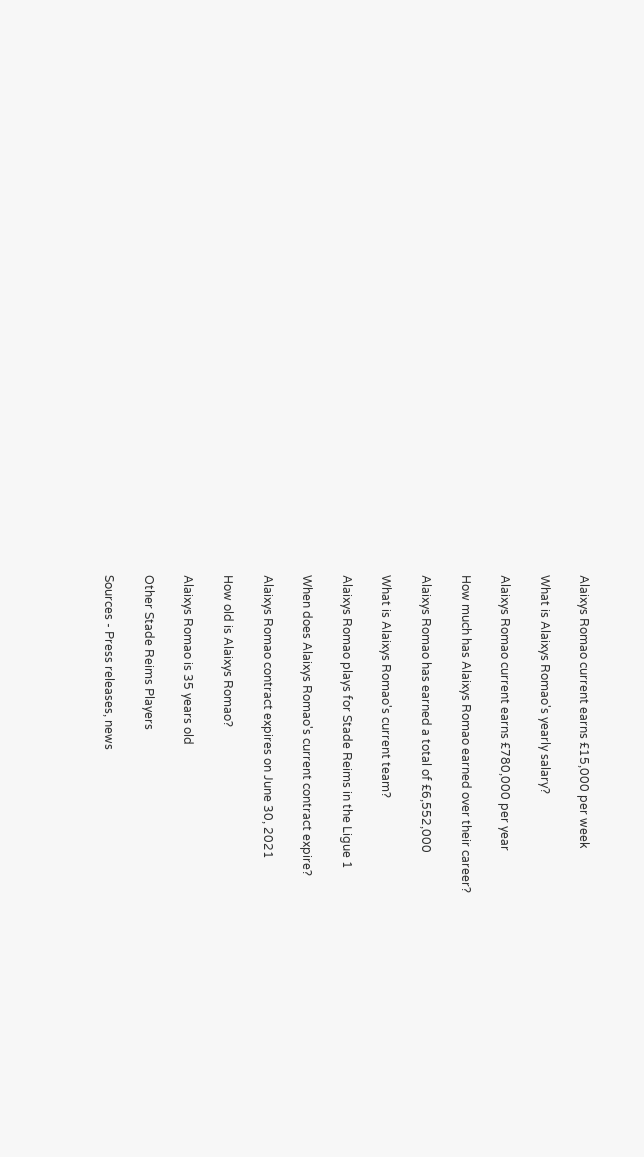Alaixys Romao current earns £15,000 per week

What is Alaixys Romao's yearly salary?

Alaixys Romao current earns £780,000 per year

How much has Alaixys Romao earned over their career?

Alaixys Romao has earned a total of £6,552,000

What is Alaixys Romao's current team?

Alaixys Romao plays for Stade Reims in the Ligue 1

When does Alaixys Romao's current contract expire?

Alaixys Romao contract expires on June 30, 2021

How old is Alaixys Romao?

Alaixys Romao is 35 years old

Other Stade Reims Players

Sources - Press releases, news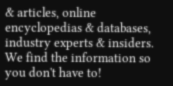& articles, online encyclopedias & databases, industry experts & insiders. We find the information so you don't have to!